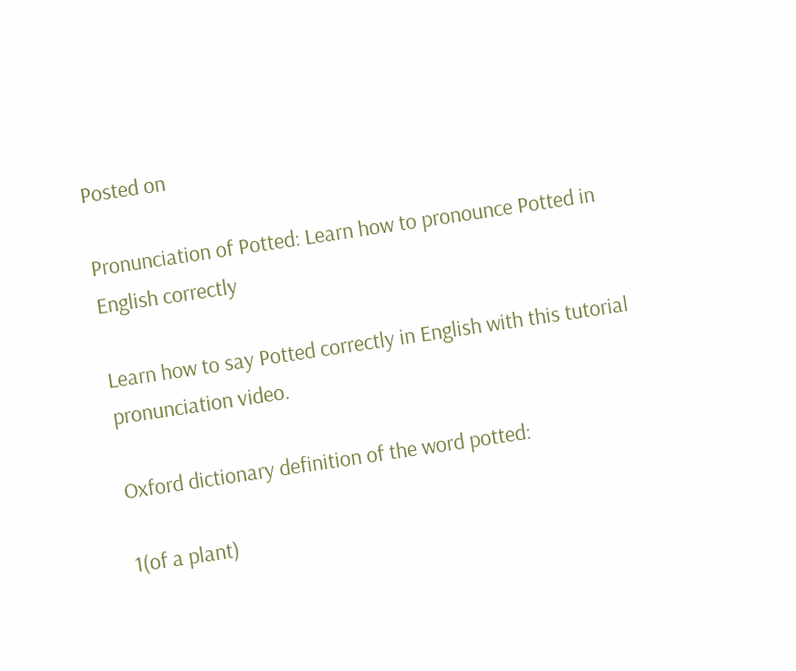Posted on

Pronunciation of Potted: Learn how to pronounce Potted in English correctly

Learn how to say Potted correctly in English with this tutorial pronunciation video.

Oxford dictionary definition of the word potted:

1(of a plant)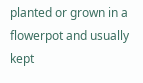planted or grown in a flowerpot and usually kept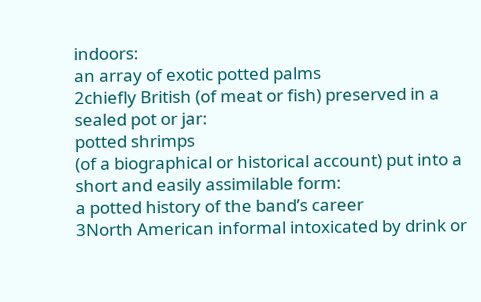indoors:
an array of exotic potted palms
2chiefly British (of meat or fish) preserved in a sealed pot or jar:
potted shrimps
(of a biographical or historical account) put into a short and easily assimilable form:
a potted history of the band’s career
3North American informal intoxicated by drink or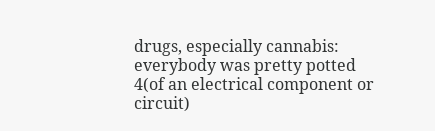drugs, especially cannabis:
everybody was pretty potted
4(of an electrical component or circuit)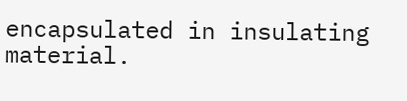encapsulated in insulating material.